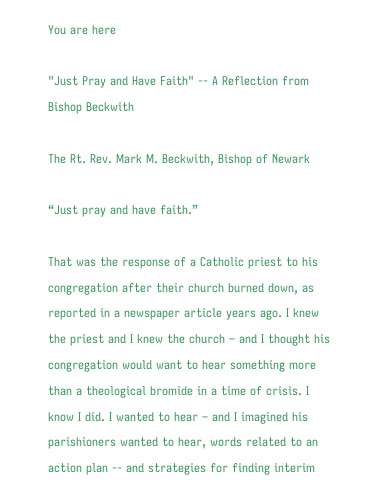You are here

"Just Pray and Have Faith" -- A Reflection from Bishop Beckwith

The Rt. Rev. Mark M. Beckwith, Bishop of Newark

“Just pray and have faith.”

That was the response of a Catholic priest to his congregation after their church burned down, as reported in a newspaper article years ago. I knew the priest and I knew the church – and I thought his congregation would want to hear something more than a theological bromide in a time of crisis. I know I did. I wanted to hear – and I imagined his parishioners wanted to hear, words related to an action plan -- and strategies for finding interim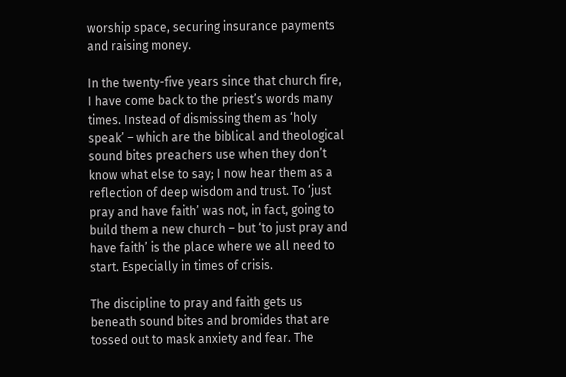worship space, securing insurance payments and raising money.

In the twenty-five years since that church fire, I have come back to the priest’s words many times. Instead of dismissing them as ‘holy speak’ – which are the biblical and theological sound bites preachers use when they don’t know what else to say; I now hear them as a reflection of deep wisdom and trust. To ‘just pray and have faith’ was not, in fact, going to build them a new church – but ‘to just pray and have faith’ is the place where we all need to start. Especially in times of crisis.

The discipline to pray and faith gets us beneath sound bites and bromides that are tossed out to mask anxiety and fear. The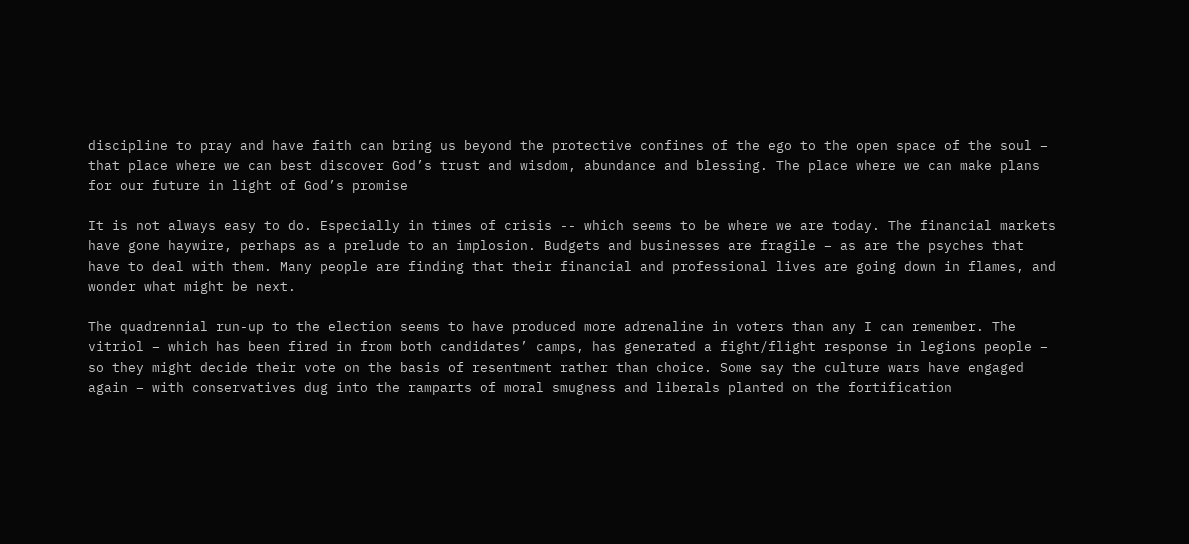discipline to pray and have faith can bring us beyond the protective confines of the ego to the open space of the soul – that place where we can best discover God’s trust and wisdom, abundance and blessing. The place where we can make plans for our future in light of God’s promise

It is not always easy to do. Especially in times of crisis -- which seems to be where we are today. The financial markets have gone haywire, perhaps as a prelude to an implosion. Budgets and businesses are fragile – as are the psyches that have to deal with them. Many people are finding that their financial and professional lives are going down in flames, and wonder what might be next.

The quadrennial run-up to the election seems to have produced more adrenaline in voters than any I can remember. The vitriol – which has been fired in from both candidates’ camps, has generated a fight/flight response in legions people – so they might decide their vote on the basis of resentment rather than choice. Some say the culture wars have engaged again – with conservatives dug into the ramparts of moral smugness and liberals planted on the fortification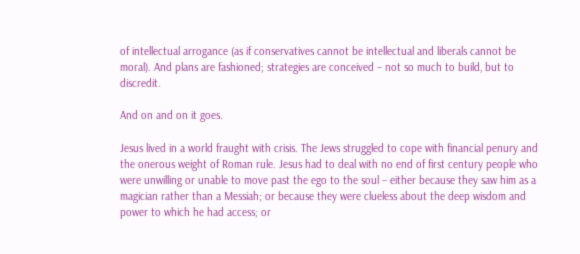of intellectual arrogance (as if conservatives cannot be intellectual and liberals cannot be moral). And plans are fashioned; strategies are conceived – not so much to build, but to discredit.

And on and on it goes.

Jesus lived in a world fraught with crisis. The Jews struggled to cope with financial penury and the onerous weight of Roman rule. Jesus had to deal with no end of first century people who were unwilling or unable to move past the ego to the soul – either because they saw him as a magician rather than a Messiah; or because they were clueless about the deep wisdom and power to which he had access; or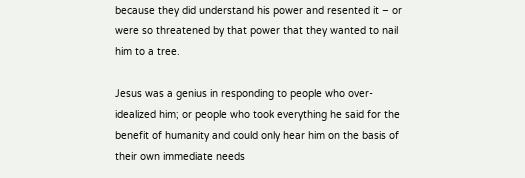because they did understand his power and resented it – or were so threatened by that power that they wanted to nail him to a tree.

Jesus was a genius in responding to people who over-idealized him; or people who took everything he said for the benefit of humanity and could only hear him on the basis of their own immediate needs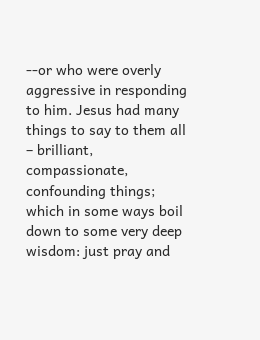--or who were overly aggressive in responding to him. Jesus had many things to say to them all – brilliant, compassionate, confounding things; which in some ways boil down to some very deep wisdom: just pray and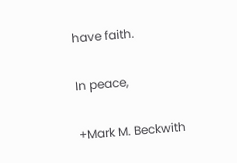have faith.

In peace,

+Mark M. Beckwith